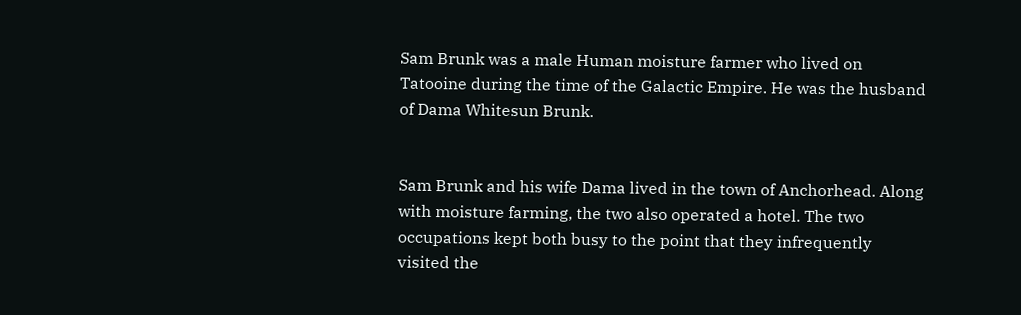Sam Brunk was a male Human moisture farmer who lived on Tatooine during the time of the Galactic Empire. He was the husband of Dama Whitesun Brunk.


Sam Brunk and his wife Dama lived in the town of Anchorhead. Along with moisture farming, the two also operated a hotel. The two occupations kept both busy to the point that they infrequently visited the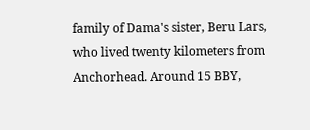family of Dama's sister, Beru Lars, who lived twenty kilometers from Anchorhead. Around 15 BBY,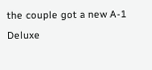the couple got a new A-1 Deluxe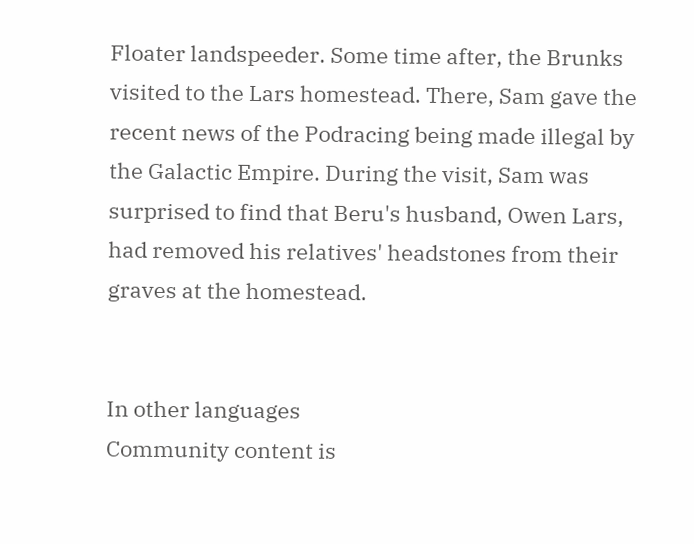Floater landspeeder. Some time after, the Brunks visited to the Lars homestead. There, Sam gave the recent news of the Podracing being made illegal by the Galactic Empire. During the visit, Sam was surprised to find that Beru's husband, Owen Lars, had removed his relatives' headstones from their graves at the homestead.


In other languages
Community content is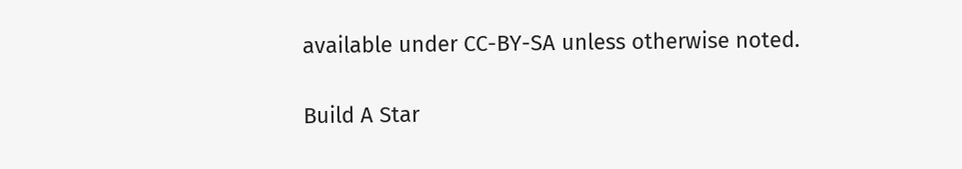available under CC-BY-SA unless otherwise noted.

Build A Star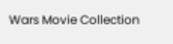Wars Movie Collection